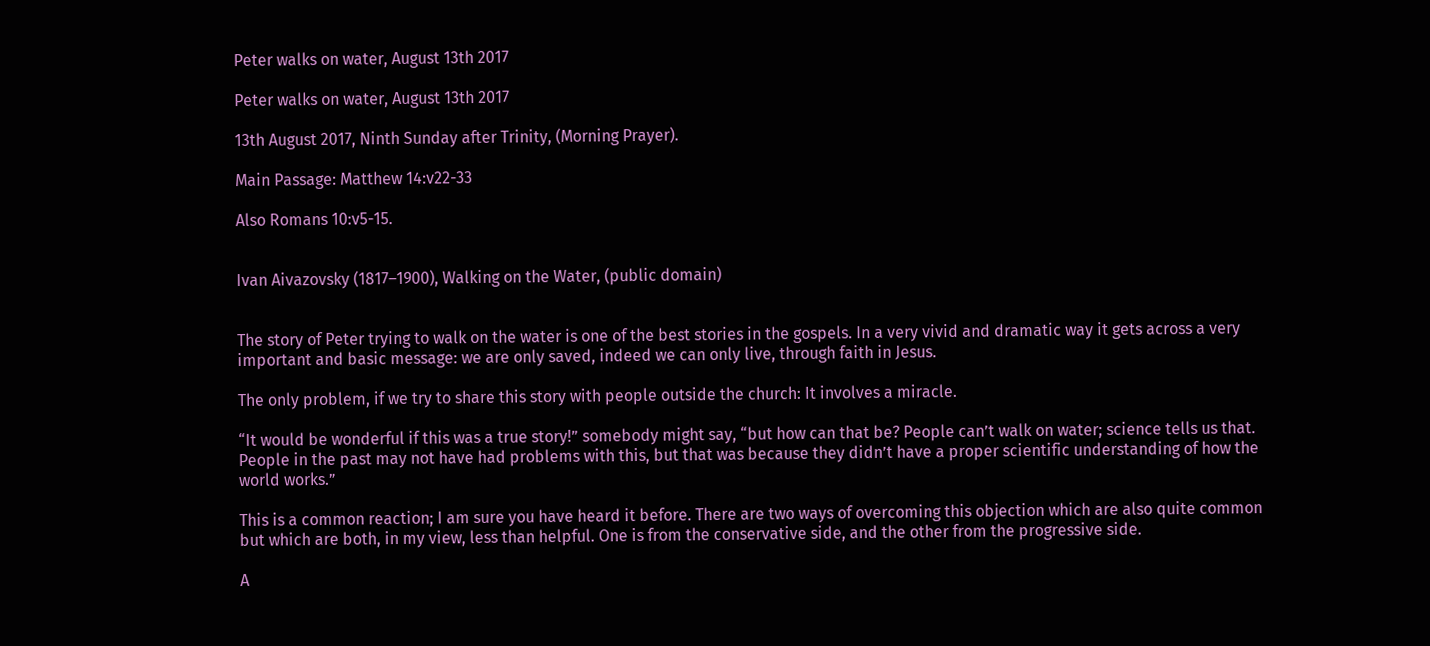Peter walks on water, August 13th 2017

Peter walks on water, August 13th 2017

13th August 2017, Ninth Sunday after Trinity, (Morning Prayer).

Main Passage: Matthew 14:v22-33

Also Romans 10:v5-15.


Ivan Aivazovsky (1817–1900), Walking on the Water, (public domain)


The story of Peter trying to walk on the water is one of the best stories in the gospels. In a very vivid and dramatic way it gets across a very important and basic message: we are only saved, indeed we can only live, through faith in Jesus.

The only problem, if we try to share this story with people outside the church: It involves a miracle.

“It would be wonderful if this was a true story!” somebody might say, “but how can that be? People can’t walk on water; science tells us that. People in the past may not have had problems with this, but that was because they didn’t have a proper scientific understanding of how the world works.”

This is a common reaction; I am sure you have heard it before. There are two ways of overcoming this objection which are also quite common but which are both, in my view, less than helpful. One is from the conservative side, and the other from the progressive side.

A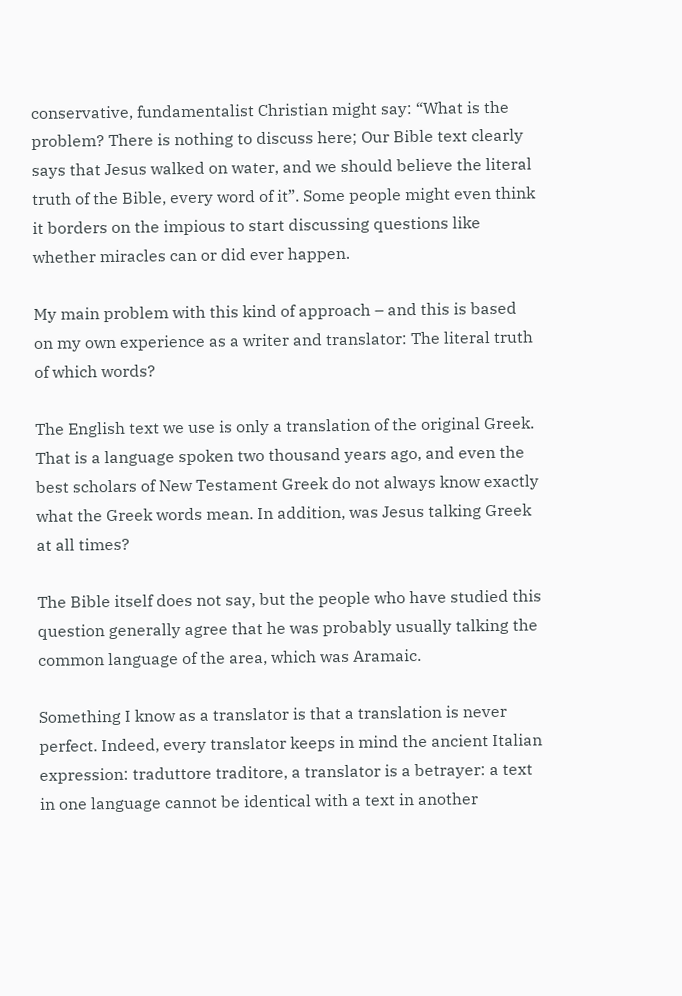conservative, fundamentalist Christian might say: “What is the problem? There is nothing to discuss here; Our Bible text clearly says that Jesus walked on water, and we should believe the literal truth of the Bible, every word of it”. Some people might even think it borders on the impious to start discussing questions like whether miracles can or did ever happen.

My main problem with this kind of approach – and this is based on my own experience as a writer and translator: The literal truth of which words?

The English text we use is only a translation of the original Greek. That is a language spoken two thousand years ago, and even the best scholars of New Testament Greek do not always know exactly what the Greek words mean. In addition, was Jesus talking Greek at all times?

The Bible itself does not say, but the people who have studied this question generally agree that he was probably usually talking the common language of the area, which was Aramaic.

Something I know as a translator is that a translation is never perfect. Indeed, every translator keeps in mind the ancient Italian expression: traduttore traditore, a translator is a betrayer: a text in one language cannot be identical with a text in another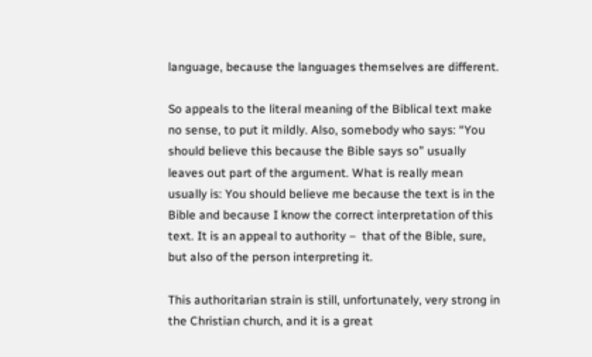language, because the languages themselves are different.

So appeals to the literal meaning of the Biblical text make no sense, to put it mildly. Also, somebody who says: “You should believe this because the Bible says so” usually leaves out part of the argument. What is really mean usually is: You should believe me because the text is in the Bible and because I know the correct interpretation of this text. It is an appeal to authority –  that of the Bible, sure, but also of the person interpreting it.

This authoritarian strain is still, unfortunately, very strong in the Christian church, and it is a great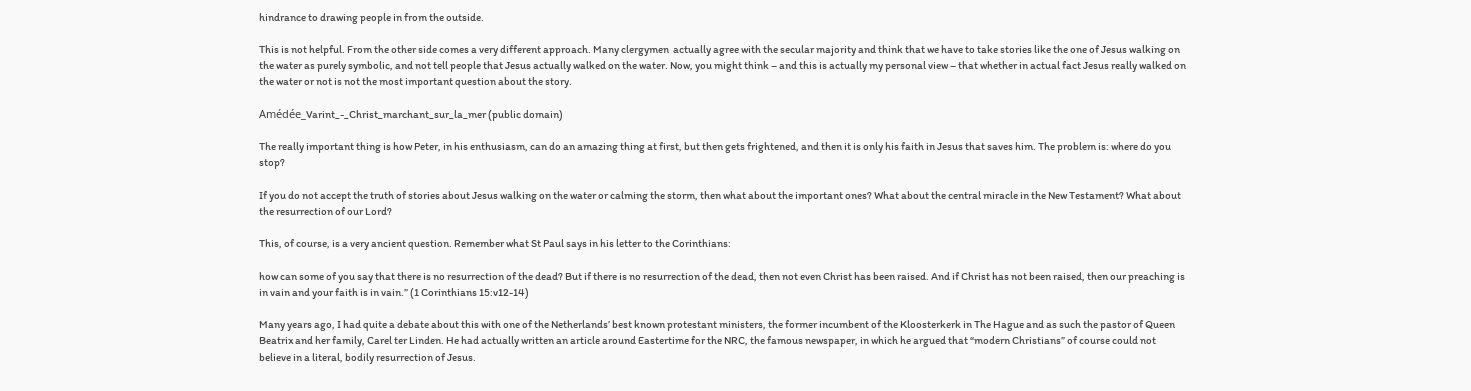hindrance to drawing people in from the outside.

This is not helpful. From the other side comes a very different approach. Many clergymen  actually agree with the secular majority and think that we have to take stories like the one of Jesus walking on the water as purely symbolic, and not tell people that Jesus actually walked on the water. Now, you might think – and this is actually my personal view – that whether in actual fact Jesus really walked on the water or not is not the most important question about the story.

Amédée_Varint_-_Christ_marchant_sur_la_mer (public domain)

The really important thing is how Peter, in his enthusiasm, can do an amazing thing at first, but then gets frightened, and then it is only his faith in Jesus that saves him. The problem is: where do you stop?

If you do not accept the truth of stories about Jesus walking on the water or calming the storm, then what about the important ones? What about the central miracle in the New Testament? What about the resurrection of our Lord?

This, of course, is a very ancient question. Remember what St Paul says in his letter to the Corinthians:

how can some of you say that there is no resurrection of the dead? But if there is no resurrection of the dead, then not even Christ has been raised. And if Christ has not been raised, then our preaching is in vain and your faith is in vain.” (1 Corinthians 15:v12-14)

Many years ago, I had quite a debate about this with one of the Netherlands’ best known protestant ministers, the former incumbent of the Kloosterkerk in The Hague and as such the pastor of Queen Beatrix and her family, Carel ter Linden. He had actually written an article around Eastertime for the NRC, the famous newspaper, in which he argued that “modern Christians” of course could not believe in a literal, bodily resurrection of Jesus.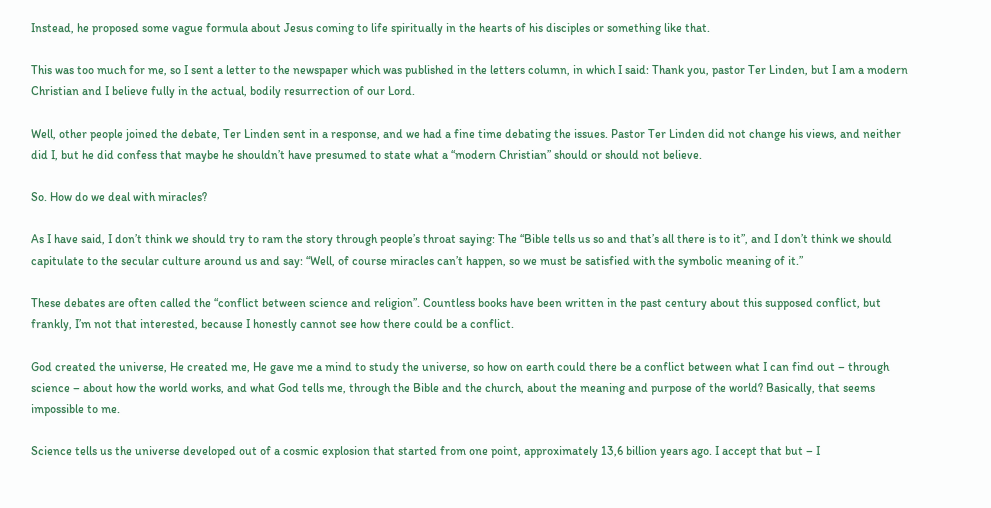Instead, he proposed some vague formula about Jesus coming to life spiritually in the hearts of his disciples or something like that.

This was too much for me, so I sent a letter to the newspaper which was published in the letters column, in which I said: Thank you, pastor Ter Linden, but I am a modern Christian and I believe fully in the actual, bodily resurrection of our Lord.

Well, other people joined the debate, Ter Linden sent in a response, and we had a fine time debating the issues. Pastor Ter Linden did not change his views, and neither did I, but he did confess that maybe he shouldn’t have presumed to state what a “modern Christian” should or should not believe.

So. How do we deal with miracles?

As I have said, I don’t think we should try to ram the story through people’s throat saying: The “Bible tells us so and that’s all there is to it”, and I don’t think we should capitulate to the secular culture around us and say: “Well, of course miracles can’t happen, so we must be satisfied with the symbolic meaning of it.”

These debates are often called the “conflict between science and religion”. Countless books have been written in the past century about this supposed conflict, but frankly, I’m not that interested, because I honestly cannot see how there could be a conflict.

God created the universe, He created me, He gave me a mind to study the universe, so how on earth could there be a conflict between what I can find out – through science – about how the world works, and what God tells me, through the Bible and the church, about the meaning and purpose of the world? Basically, that seems impossible to me.

Science tells us the universe developed out of a cosmic explosion that started from one point, approximately 13,6 billion years ago. I accept that but – I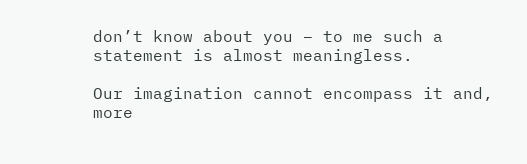don’t know about you – to me such a statement is almost meaningless.

Our imagination cannot encompass it and, more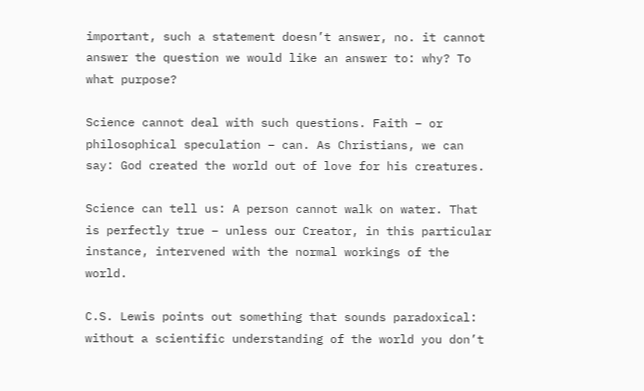important, such a statement doesn’t answer, no. it cannot answer the question we would like an answer to: why? To what purpose?

Science cannot deal with such questions. Faith – or philosophical speculation – can. As Christians, we can say: God created the world out of love for his creatures.

Science can tell us: A person cannot walk on water. That is perfectly true – unless our Creator, in this particular instance, intervened with the normal workings of the world.

C.S. Lewis points out something that sounds paradoxical: without a scientific understanding of the world you don’t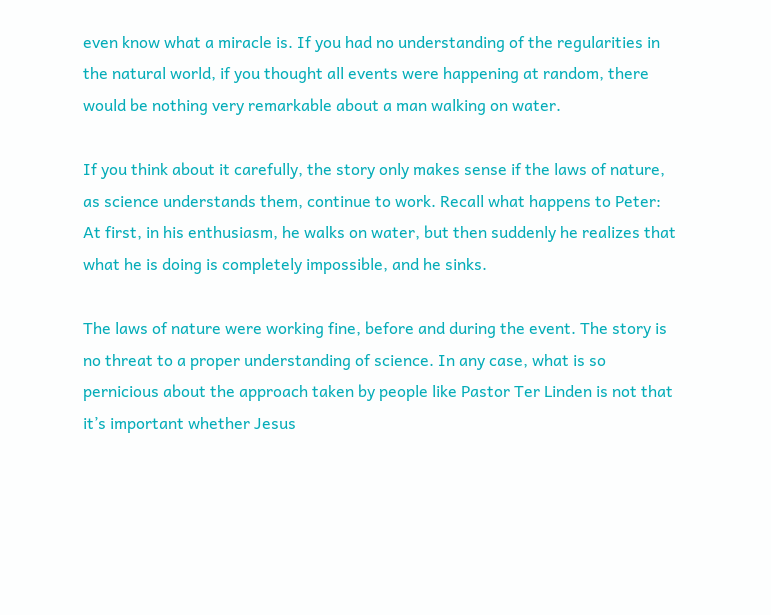even know what a miracle is. If you had no understanding of the regularities in the natural world, if you thought all events were happening at random, there would be nothing very remarkable about a man walking on water.

If you think about it carefully, the story only makes sense if the laws of nature, as science understands them, continue to work. Recall what happens to Peter: At first, in his enthusiasm, he walks on water, but then suddenly he realizes that what he is doing is completely impossible, and he sinks.

The laws of nature were working fine, before and during the event. The story is no threat to a proper understanding of science. In any case, what is so pernicious about the approach taken by people like Pastor Ter Linden is not that it’s important whether Jesus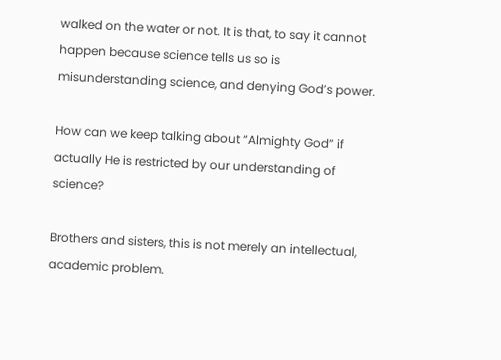walked on the water or not. It is that, to say it cannot happen because science tells us so is misunderstanding science, and denying God’s power.

How can we keep talking about “Almighty God” if actually He is restricted by our understanding of science?

Brothers and sisters, this is not merely an intellectual, academic problem.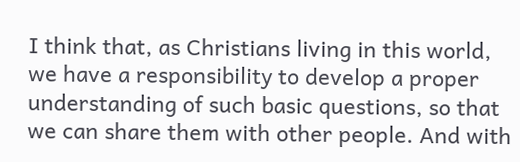I think that, as Christians living in this world, we have a responsibility to develop a proper understanding of such basic questions, so that we can share them with other people. And with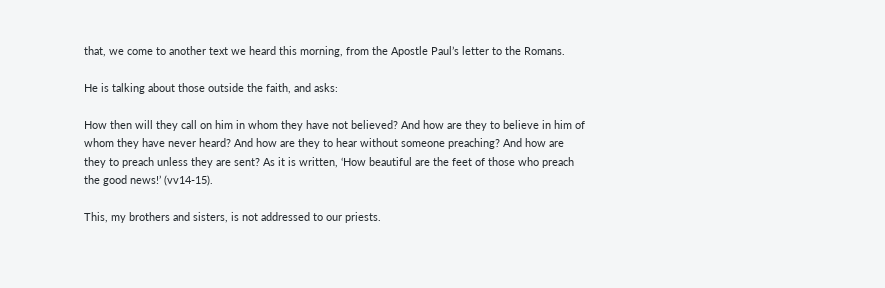that, we come to another text we heard this morning, from the Apostle Paul’s letter to the Romans.

He is talking about those outside the faith, and asks:

How then will they call on him in whom they have not believed? And how are they to believe in him of whom they have never heard? And how are they to hear without someone preaching? And how are they to preach unless they are sent? As it is written, ‘How beautiful are the feet of those who preach the good news!’ (vv14-15).

This, my brothers and sisters, is not addressed to our priests.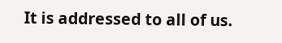It is addressed to all of us.